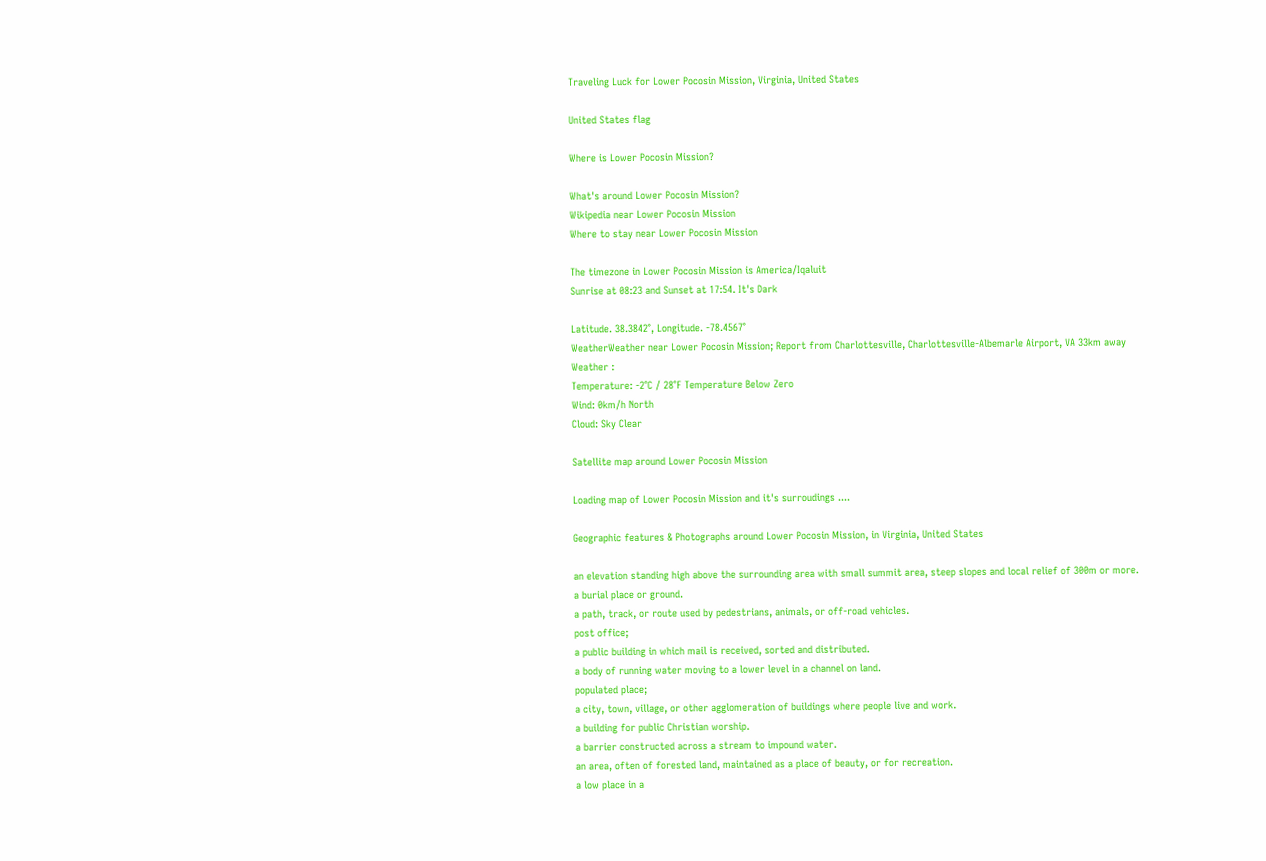Traveling Luck for Lower Pocosin Mission, Virginia, United States

United States flag

Where is Lower Pocosin Mission?

What's around Lower Pocosin Mission?
Wikipedia near Lower Pocosin Mission
Where to stay near Lower Pocosin Mission

The timezone in Lower Pocosin Mission is America/Iqaluit
Sunrise at 08:23 and Sunset at 17:54. It's Dark

Latitude. 38.3842°, Longitude. -78.4567°
WeatherWeather near Lower Pocosin Mission; Report from Charlottesville, Charlottesville-Albemarle Airport, VA 33km away
Weather :
Temperature: -2°C / 28°F Temperature Below Zero
Wind: 0km/h North
Cloud: Sky Clear

Satellite map around Lower Pocosin Mission

Loading map of Lower Pocosin Mission and it's surroudings ....

Geographic features & Photographs around Lower Pocosin Mission, in Virginia, United States

an elevation standing high above the surrounding area with small summit area, steep slopes and local relief of 300m or more.
a burial place or ground.
a path, track, or route used by pedestrians, animals, or off-road vehicles.
post office;
a public building in which mail is received, sorted and distributed.
a body of running water moving to a lower level in a channel on land.
populated place;
a city, town, village, or other agglomeration of buildings where people live and work.
a building for public Christian worship.
a barrier constructed across a stream to impound water.
an area, often of forested land, maintained as a place of beauty, or for recreation.
a low place in a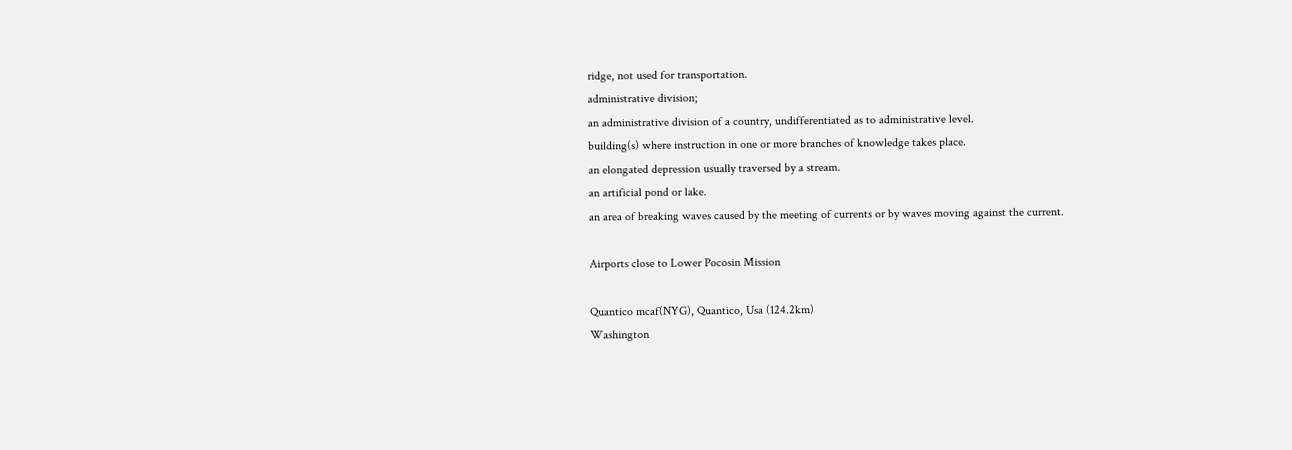ridge, not used for transportation.
administrative division;
an administrative division of a country, undifferentiated as to administrative level.
building(s) where instruction in one or more branches of knowledge takes place.
an elongated depression usually traversed by a stream.
an artificial pond or lake.
an area of breaking waves caused by the meeting of currents or by waves moving against the current.

Airports close to Lower Pocosin Mission

Quantico mcaf(NYG), Quantico, Usa (124.2km)
Washington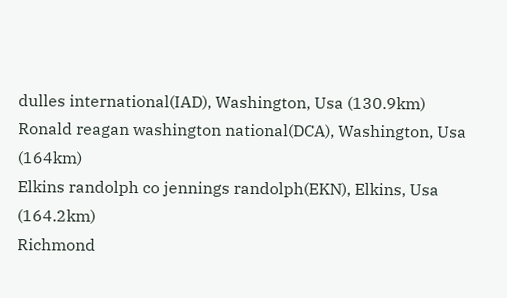dulles international(IAD), Washington, Usa (130.9km)
Ronald reagan washington national(DCA), Washington, Usa (164km)
Elkins randolph co jennings randolph(EKN), Elkins, Usa (164.2km)
Richmond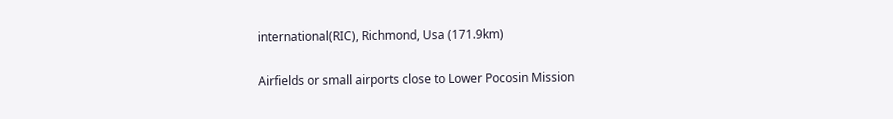international(RIC), Richmond, Usa (171.9km)

Airfields or small airports close to Lower Pocosin Mission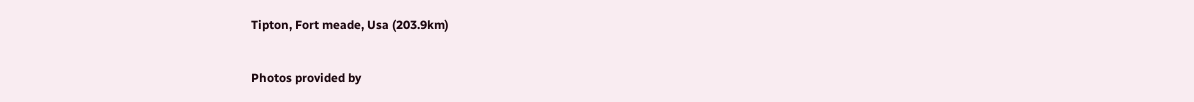Tipton, Fort meade, Usa (203.9km)

Photos provided by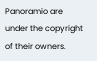Panoramio are under the copyright of their owners.